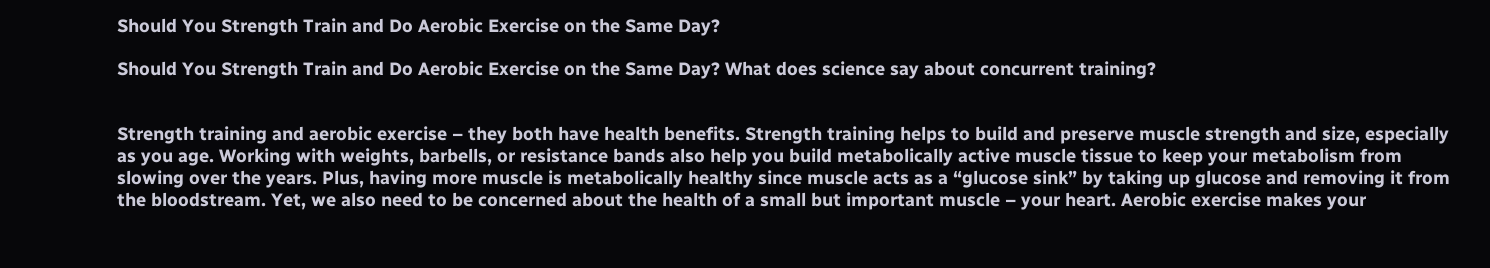Should You Strength Train and Do Aerobic Exercise on the Same Day?

Should You Strength Train and Do Aerobic Exercise on the Same Day? What does science say about concurrent training?


Strength training and aerobic exercise – they both have health benefits. Strength training helps to build and preserve muscle strength and size, especially as you age. Working with weights, barbells, or resistance bands also help you build metabolically active muscle tissue to keep your metabolism from slowing over the years. Plus, having more muscle is metabolically healthy since muscle acts as a “glucose sink” by taking up glucose and removing it from the bloodstream. Yet, we also need to be concerned about the health of a small but important muscle – your heart. Aerobic exercise makes your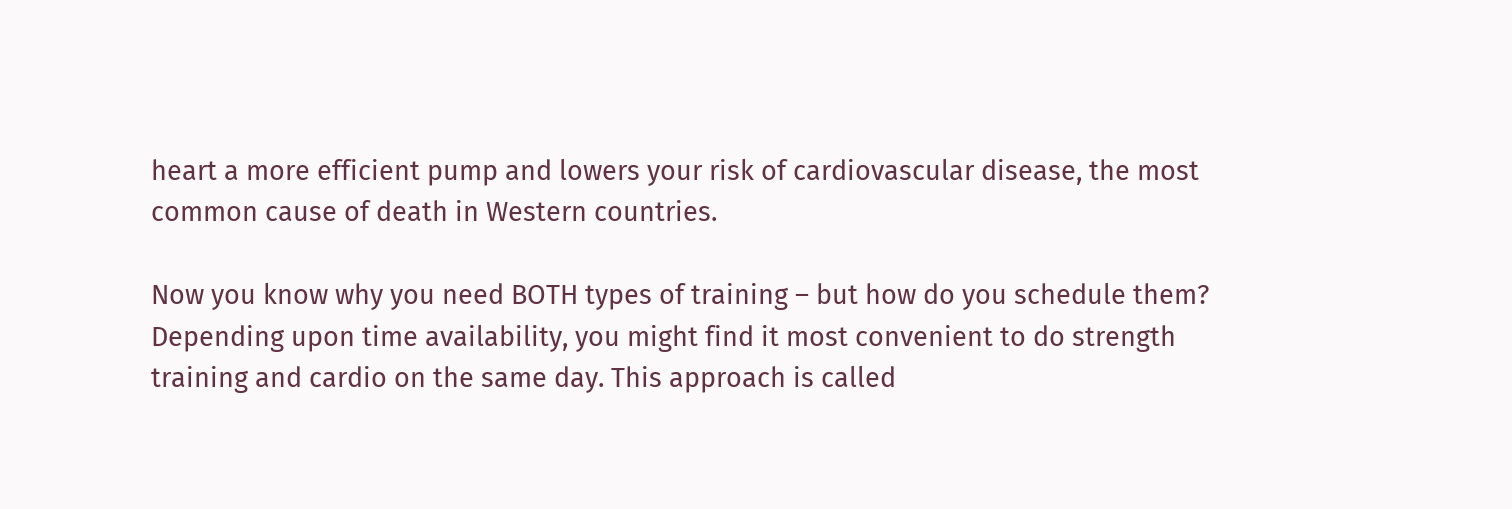heart a more efficient pump and lowers your risk of cardiovascular disease, the most common cause of death in Western countries.

Now you know why you need BOTH types of training – but how do you schedule them? Depending upon time availability, you might find it most convenient to do strength training and cardio on the same day. This approach is called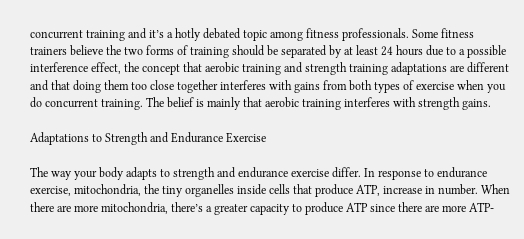concurrent training and it’s a hotly debated topic among fitness professionals. Some fitness trainers believe the two forms of training should be separated by at least 24 hours due to a possible interference effect, the concept that aerobic training and strength training adaptations are different and that doing them too close together interferes with gains from both types of exercise when you do concurrent training. The belief is mainly that aerobic training interferes with strength gains.

Adaptations to Strength and Endurance Exercise

The way your body adapts to strength and endurance exercise differ. In response to endurance exercise, mitochondria, the tiny organelles inside cells that produce ATP, increase in number. When there are more mitochondria, there’s a greater capacity to produce ATP since there are more ATP-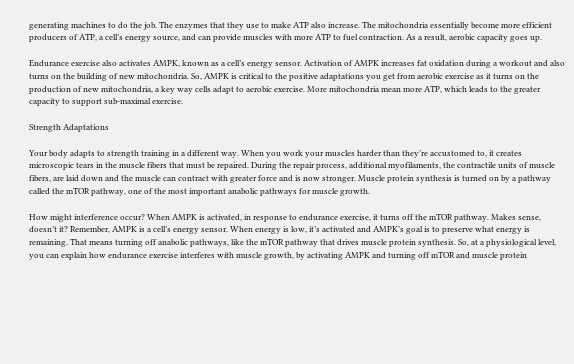generating machines to do the job. The enzymes that they use to make ATP also increase. The mitochondria essentially become more efficient producers of ATP, a cell’s energy source, and can provide muscles with more ATP to fuel contraction. As a result, aerobic capacity goes up.

Endurance exercise also activates AMPK, known as a cell’s energy sensor. Activation of AMPK increases fat oxidation during a workout and also turns on the building of new mitochondria. So, AMPK is critical to the positive adaptations you get from aerobic exercise as it turns on the production of new mitochondria, a key way cells adapt to aerobic exercise. More mitochondria mean more ATP, which leads to the greater capacity to support sub-maximal exercise.

Strength Adaptations

Your body adapts to strength training in a different way. When you work your muscles harder than they’re accustomed to, it creates microscopic tears in the muscle fibers that must be repaired. During the repair process, additional myofilaments, the contractile units of muscle fibers, are laid down and the muscle can contract with greater force and is now stronger. Muscle protein synthesis is turned on by a pathway called the mTOR pathway, one of the most important anabolic pathways for muscle growth.

How might interference occur? When AMPK is activated, in response to endurance exercise, it turns off the mTOR pathway. Makes sense, doesn’t it? Remember, AMPK is a cell’s energy sensor. When energy is low, it’s activated and AMPK’s goal is to preserve what energy is remaining. That means turning off anabolic pathways, like the mTOR pathway that drives muscle protein synthesis. So, at a physiological level, you can explain how endurance exercise interferes with muscle growth, by activating AMPK and turning off mTOR and muscle protein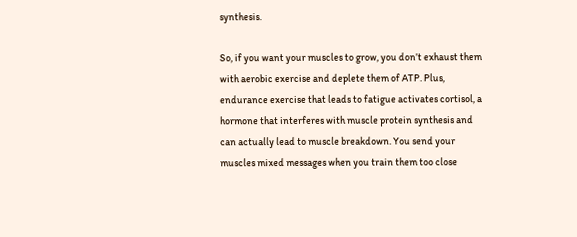synthesis.

So, if you want your muscles to grow, you don’t exhaust them with aerobic exercise and deplete them of ATP. Plus, endurance exercise that leads to fatigue activates cortisol, a hormone that interferes with muscle protein synthesis and can actually lead to muscle breakdown. You send your muscles mixed messages when you train them too close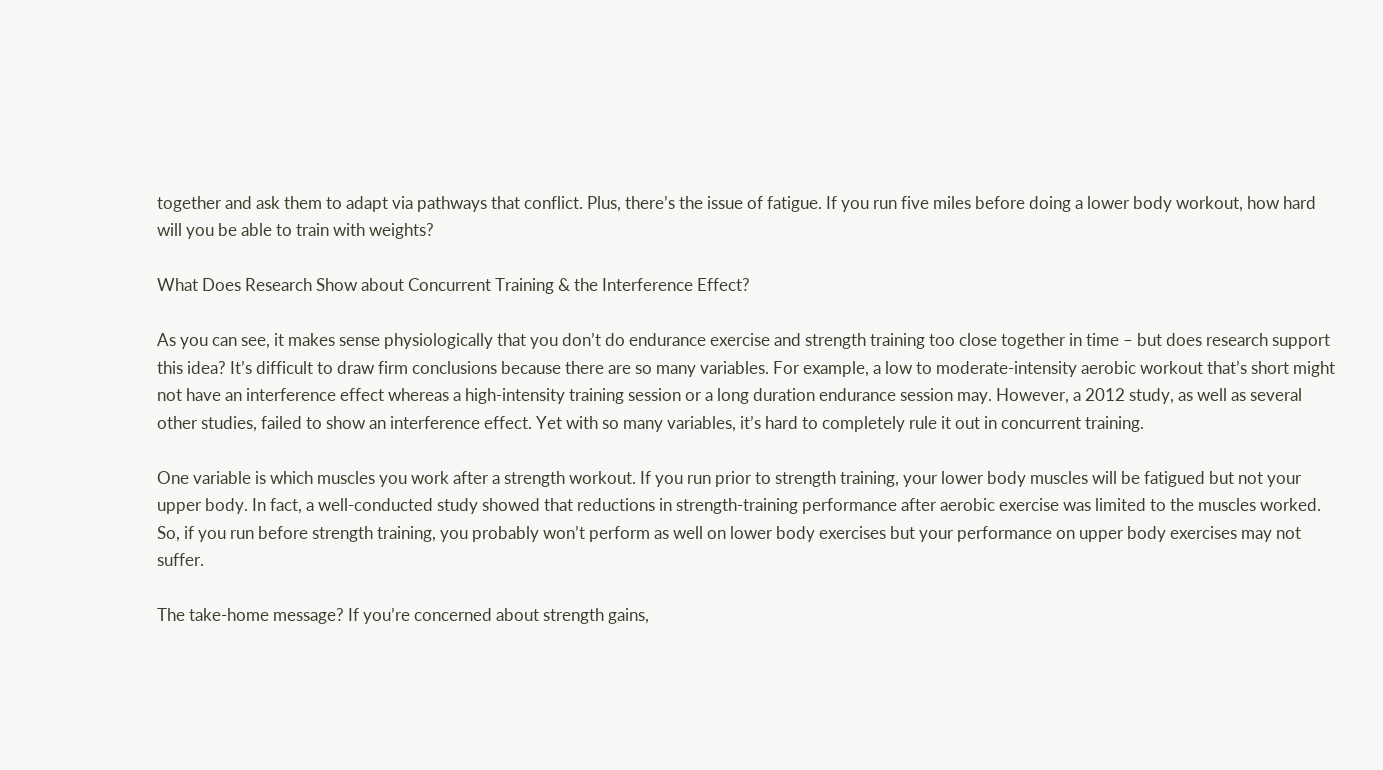together and ask them to adapt via pathways that conflict. Plus, there’s the issue of fatigue. If you run five miles before doing a lower body workout, how hard will you be able to train with weights?

What Does Research Show about Concurrent Training & the Interference Effect?

As you can see, it makes sense physiologically that you don’t do endurance exercise and strength training too close together in time – but does research support this idea? It’s difficult to draw firm conclusions because there are so many variables. For example, a low to moderate-intensity aerobic workout that’s short might not have an interference effect whereas a high-intensity training session or a long duration endurance session may. However, a 2012 study, as well as several other studies, failed to show an interference effect. Yet with so many variables, it’s hard to completely rule it out in concurrent training.

One variable is which muscles you work after a strength workout. If you run prior to strength training, your lower body muscles will be fatigued but not your upper body. In fact, a well-conducted study showed that reductions in strength-training performance after aerobic exercise was limited to the muscles worked. So, if you run before strength training, you probably won’t perform as well on lower body exercises but your performance on upper body exercises may not suffer.

The take-home message? If you’re concerned about strength gains,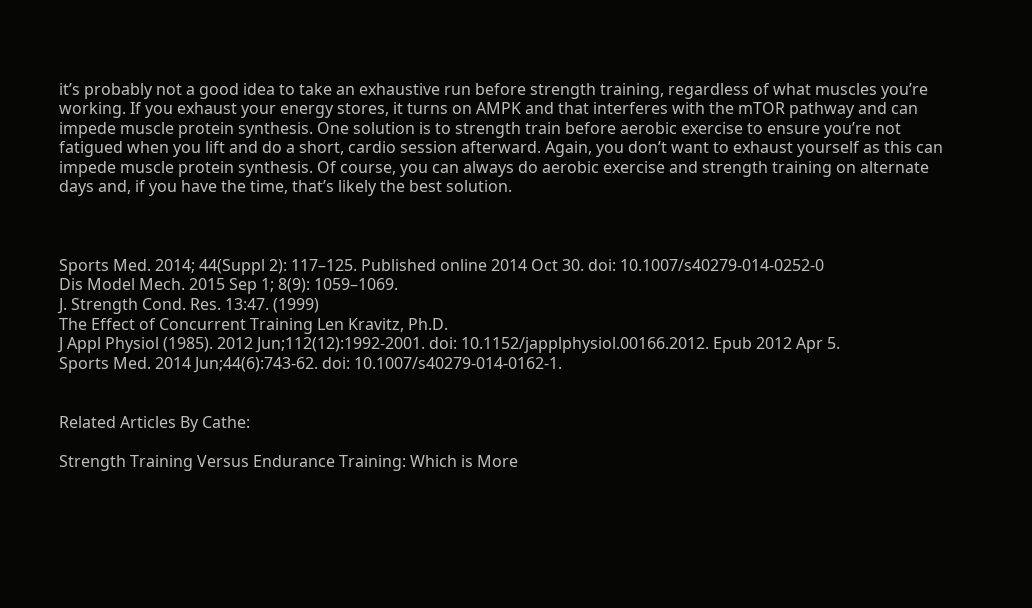it’s probably not a good idea to take an exhaustive run before strength training, regardless of what muscles you’re working. If you exhaust your energy stores, it turns on AMPK and that interferes with the mTOR pathway and can impede muscle protein synthesis. One solution is to strength train before aerobic exercise to ensure you’re not fatigued when you lift and do a short, cardio session afterward. Again, you don’t want to exhaust yourself as this can impede muscle protein synthesis. Of course, you can always do aerobic exercise and strength training on alternate days and, if you have the time, that’s likely the best solution.



Sports Med. 2014; 44(Suppl 2): 117–125. Published online 2014 Oct 30. doi: 10.1007/s40279-014-0252-0
Dis Model Mech. 2015 Sep 1; 8(9): 1059–1069.
J. Strength Cond. Res. 13:47. (1999)
The Effect of Concurrent Training Len Kravitz, Ph.D.
J Appl Physiol (1985). 2012 Jun;112(12):1992-2001. doi: 10.1152/japplphysiol.00166.2012. Epub 2012 Apr 5.
Sports Med. 2014 Jun;44(6):743-62. doi: 10.1007/s40279-014-0162-1.


Related Articles By Cathe:

Strength Training Versus Endurance Training: Which is More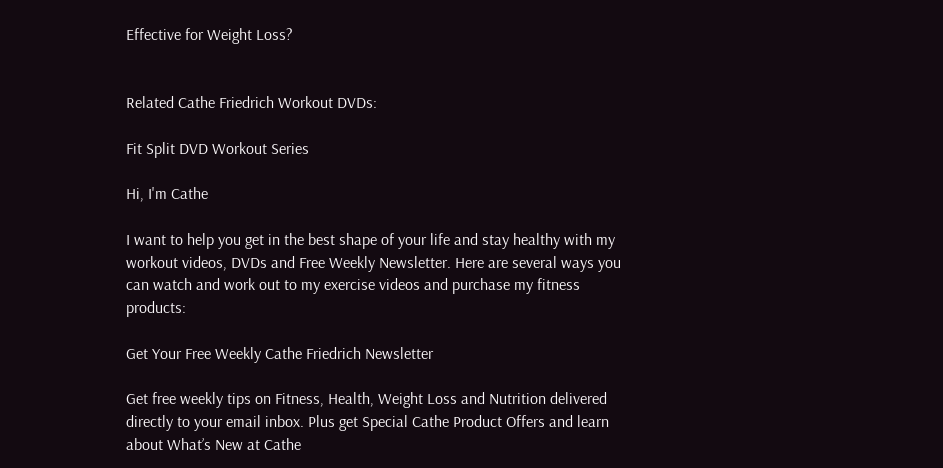Effective for Weight Loss?


Related Cathe Friedrich Workout DVDs:

Fit Split DVD Workout Series

Hi, I'm Cathe

I want to help you get in the best shape of your life and stay healthy with my workout videos, DVDs and Free Weekly Newsletter. Here are several ways you can watch and work out to my exercise videos and purchase my fitness products:

Get Your Free Weekly Cathe Friedrich Newsletter

Get free weekly tips on Fitness, Health, Weight Loss and Nutrition delivered directly to your email inbox. Plus get Special Cathe Product Offers and learn about What’s New at Cathe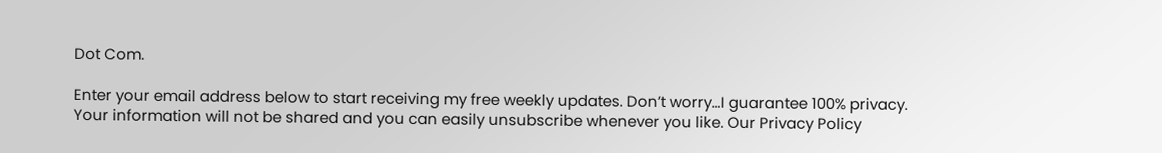Dot Com.

Enter your email address below to start receiving my free weekly updates. Don’t worry…I guarantee 100% privacy. Your information will not be shared and you can easily unsubscribe whenever you like. Our Privacy Policy